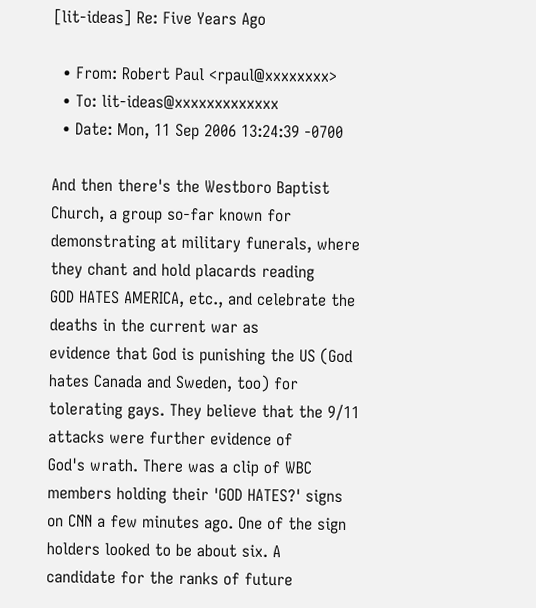[lit-ideas] Re: Five Years Ago

  • From: Robert Paul <rpaul@xxxxxxxx>
  • To: lit-ideas@xxxxxxxxxxxxx
  • Date: Mon, 11 Sep 2006 13:24:39 -0700

And then there's the Westboro Baptist Church, a group so-far known for
demonstrating at military funerals, where they chant and hold placards reading
GOD HATES AMERICA, etc., and celebrate the deaths in the current war as
evidence that God is punishing the US (God hates Canada and Sweden, too) for
tolerating gays. They believe that the 9/11 attacks were further evidence of
God's wrath. There was a clip of WBC members holding their 'GOD HATES?' signs
on CNN a few minutes ago. One of the sign holders looked to be about six. A
candidate for the ranks of future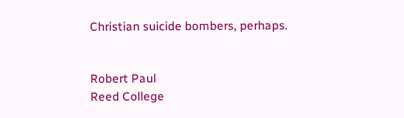Christian suicide bombers, perhaps.


Robert Paul
Reed College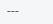---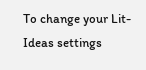To change your Lit-Ideas settings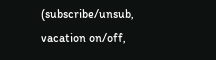(subscribe/unsub, vacation on/off,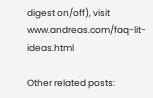digest on/off), visit www.andreas.com/faq-lit-ideas.html

Other related posts: